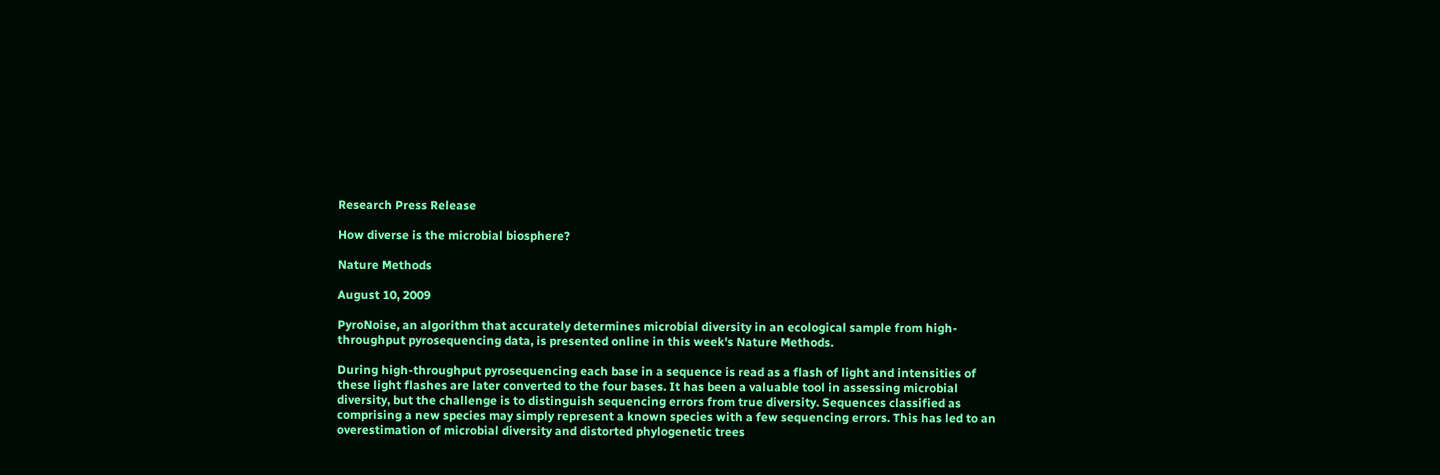Research Press Release

How diverse is the microbial biosphere?

Nature Methods

August 10, 2009

PyroNoise, an algorithm that accurately determines microbial diversity in an ecological sample from high-throughput pyrosequencing data, is presented online in this week's Nature Methods.

During high-throughput pyrosequencing each base in a sequence is read as a flash of light and intensities of these light flashes are later converted to the four bases. It has been a valuable tool in assessing microbial diversity, but the challenge is to distinguish sequencing errors from true diversity. Sequences classified as comprising a new species may simply represent a known species with a few sequencing errors. This has led to an overestimation of microbial diversity and distorted phylogenetic trees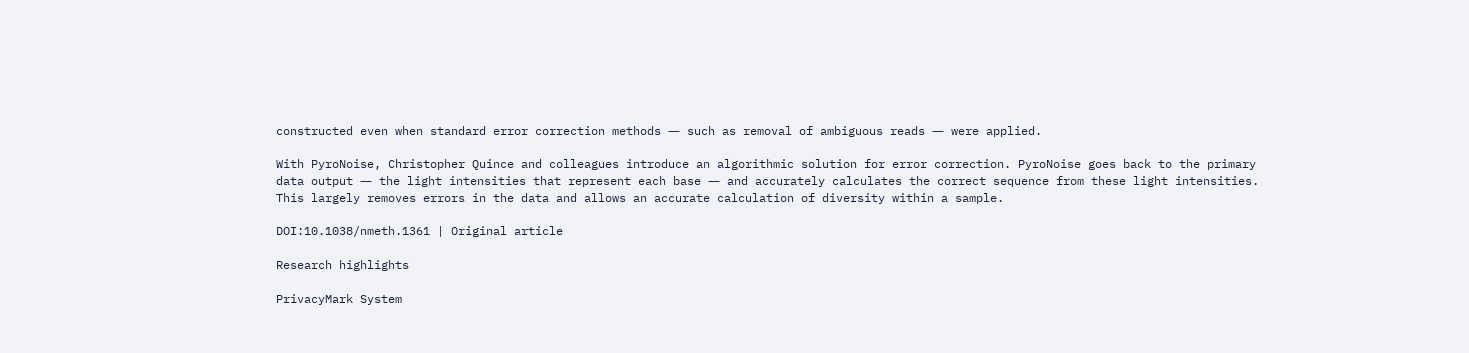constructed even when standard error correction methods ― such as removal of ambiguous reads ― were applied.

With PyroNoise, Christopher Quince and colleagues introduce an algorithmic solution for error correction. PyroNoise goes back to the primary data output ― the light intensities that represent each base ― and accurately calculates the correct sequence from these light intensities. This largely removes errors in the data and allows an accurate calculation of diversity within a sample.

DOI:10.1038/nmeth.1361 | Original article

Research highlights

PrivacyMark System